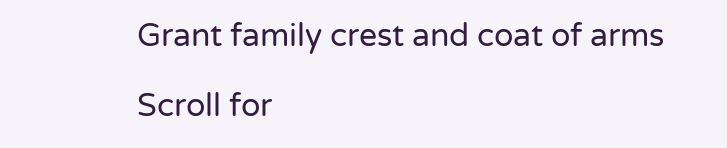Grant family crest and coat of arms

Scroll for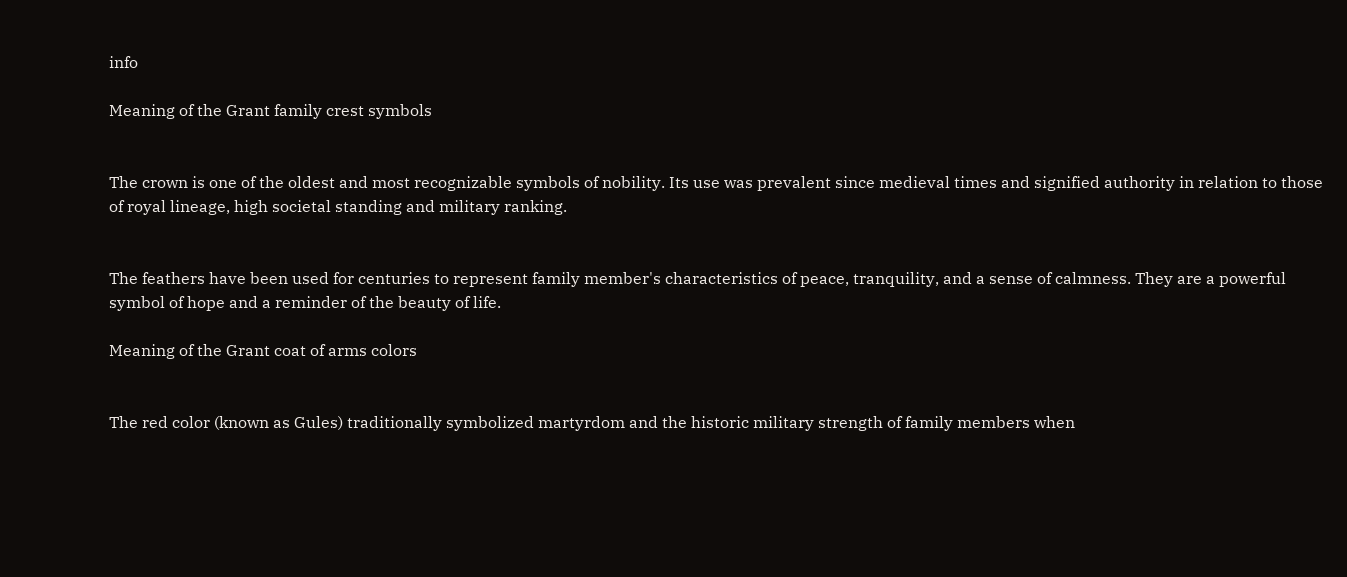info

Meaning of the Grant family crest symbols


The crown is one of the oldest and most recognizable symbols of nobility. Its use was prevalent since medieval times and signified authority in relation to those of royal lineage, high societal standing and military ranking.


The feathers have been used for centuries to represent family member's characteristics of peace, tranquility, and a sense of calmness. They are a powerful symbol of hope and a reminder of the beauty of life.

Meaning of the Grant coat of arms colors


The red color (known as Gules) traditionally symbolized martyrdom and the historic military strength of family members when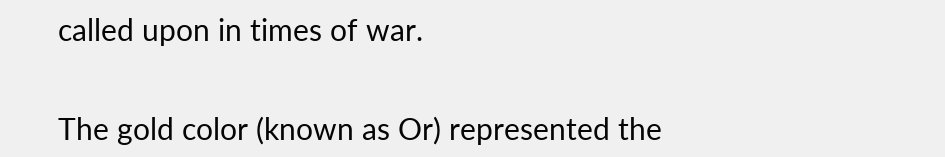called upon in times of war.


The gold color (known as Or) represented the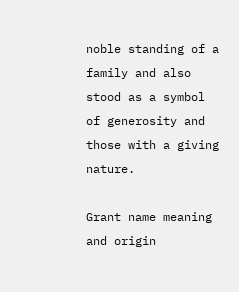noble standing of a family and also stood as a symbol of generosity and those with a giving nature.

Grant name meaning and origin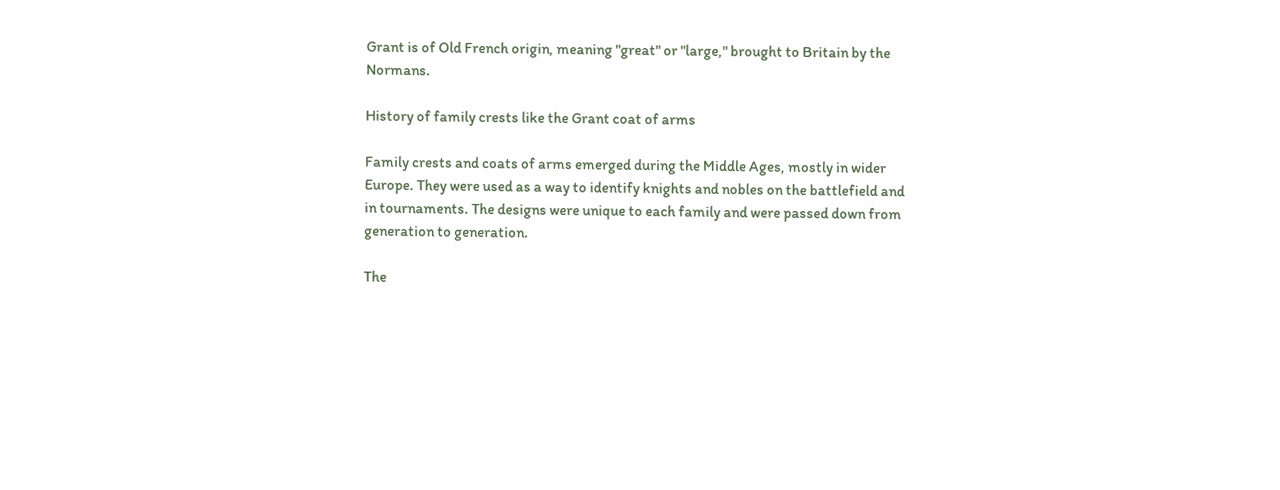Grant is of Old French origin, meaning "great" or "large," brought to Britain by the Normans.

History of family crests like the Grant coat of arms

Family crests and coats of arms emerged during the Middle Ages, mostly in wider Europe. They were used as a way to identify knights and nobles on the battlefield and in tournaments. The designs were unique to each family and were passed down from generation to generation.

The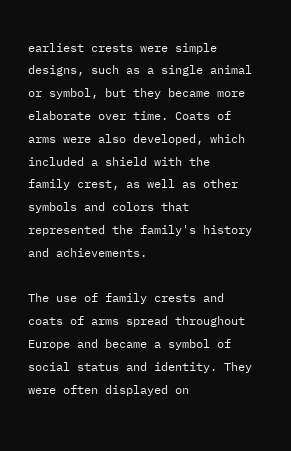earliest crests were simple designs, such as a single animal or symbol, but they became more elaborate over time. Coats of arms were also developed, which included a shield with the family crest, as well as other symbols and colors that represented the family's history and achievements.

The use of family crests and coats of arms spread throughout Europe and became a symbol of social status and identity. They were often displayed on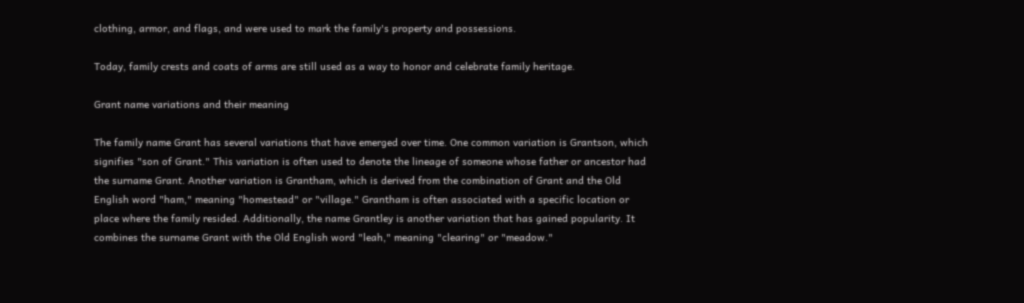clothing, armor, and flags, and were used to mark the family's property and possessions.

Today, family crests and coats of arms are still used as a way to honor and celebrate family heritage.

Grant name variations and their meaning

The family name Grant has several variations that have emerged over time. One common variation is Grantson, which signifies "son of Grant." This variation is often used to denote the lineage of someone whose father or ancestor had the surname Grant. Another variation is Grantham, which is derived from the combination of Grant and the Old English word "ham," meaning "homestead" or "village." Grantham is often associated with a specific location or place where the family resided. Additionally, the name Grantley is another variation that has gained popularity. It combines the surname Grant with the Old English word "leah," meaning "clearing" or "meadow."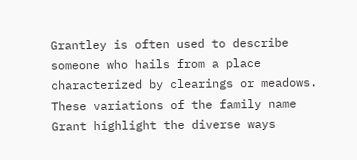Grantley is often used to describe someone who hails from a place characterized by clearings or meadows. These variations of the family name Grant highlight the diverse ways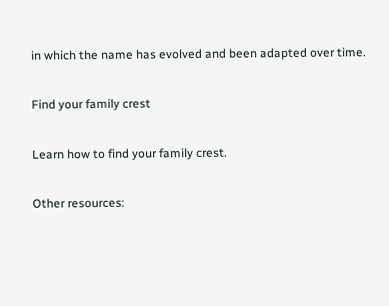in which the name has evolved and been adapted over time.

Find your family crest

Learn how to find your family crest.

Other resources: